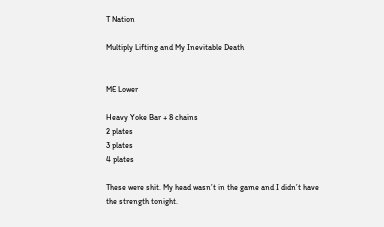T Nation

Multiply Lifting and My Inevitable Death


ME Lower

Heavy Yoke Bar + 8 chains
2 plates
3 plates
4 plates

These were shit. My head wasn’t in the game and I didn’t have the strength tonight.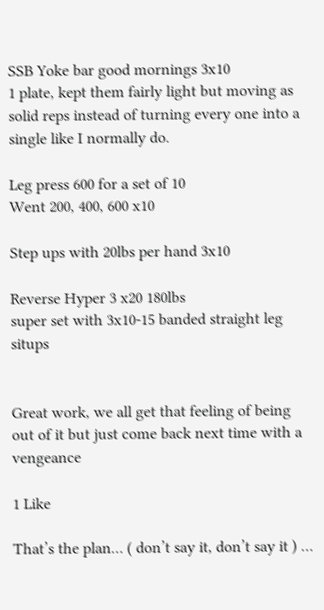SSB Yoke bar good mornings 3x10
1 plate, kept them fairly light but moving as solid reps instead of turning every one into a single like I normally do.

Leg press 600 for a set of 10
Went 200, 400, 600 x10

Step ups with 20lbs per hand 3x10

Reverse Hyper 3 x20 180lbs
super set with 3x10-15 banded straight leg situps


Great work, we all get that feeling of being out of it but just come back next time with a vengeance

1 Like

That’s the plan… ( don’t say it, don’t say it ) …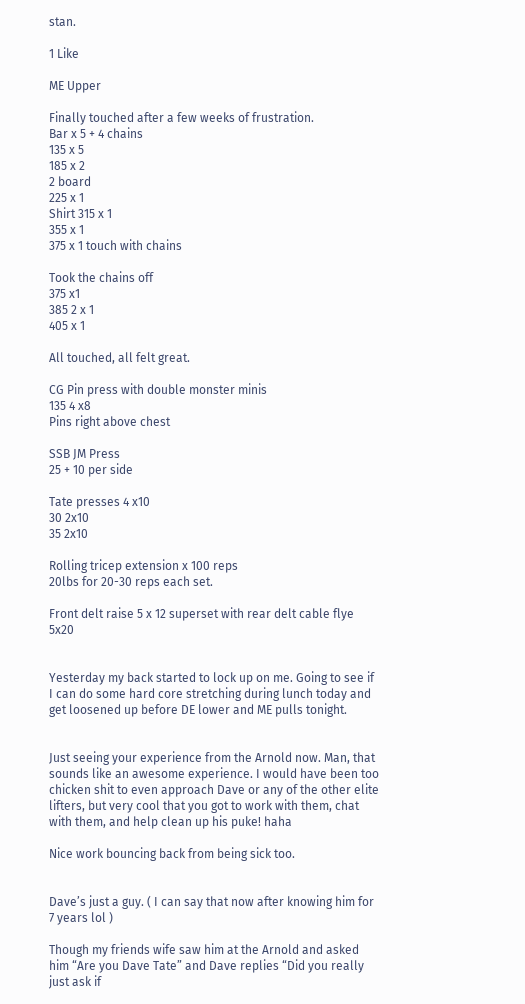stan.

1 Like

ME Upper

Finally touched after a few weeks of frustration.
Bar x 5 + 4 chains
135 x 5
185 x 2
2 board
225 x 1
Shirt 315 x 1
355 x 1
375 x 1 touch with chains

Took the chains off
375 x1
385 2 x 1
405 x 1

All touched, all felt great.

CG Pin press with double monster minis
135 4 x8
Pins right above chest

SSB JM Press
25 + 10 per side

Tate presses 4 x10
30 2x10
35 2x10

Rolling tricep extension x 100 reps
20lbs for 20-30 reps each set.

Front delt raise 5 x 12 superset with rear delt cable flye 5x20


Yesterday my back started to lock up on me. Going to see if I can do some hard core stretching during lunch today and get loosened up before DE lower and ME pulls tonight.


Just seeing your experience from the Arnold now. Man, that sounds like an awesome experience. I would have been too chicken shit to even approach Dave or any of the other elite lifters, but very cool that you got to work with them, chat with them, and help clean up his puke! haha

Nice work bouncing back from being sick too.


Dave’s just a guy. ( I can say that now after knowing him for 7 years lol )

Though my friends wife saw him at the Arnold and asked him “Are you Dave Tate” and Dave replies “Did you really just ask if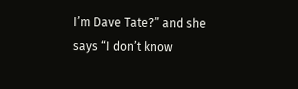I’m Dave Tate?” and she says “I don’t know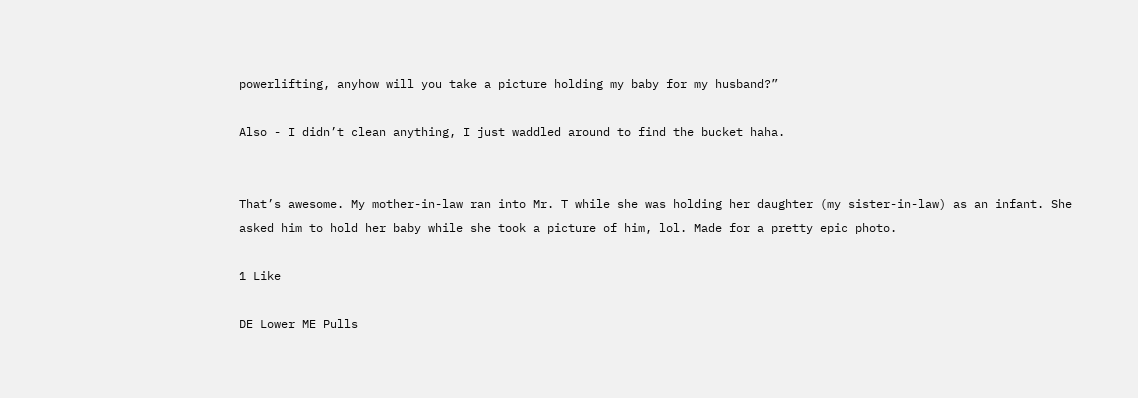powerlifting, anyhow will you take a picture holding my baby for my husband?”

Also - I didn’t clean anything, I just waddled around to find the bucket haha.


That’s awesome. My mother-in-law ran into Mr. T while she was holding her daughter (my sister-in-law) as an infant. She asked him to hold her baby while she took a picture of him, lol. Made for a pretty epic photo.

1 Like

DE Lower ME Pulls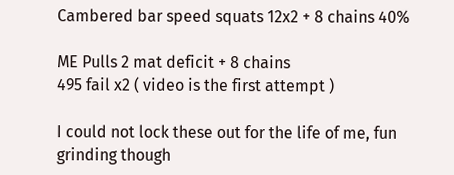Cambered bar speed squats 12x2 + 8 chains 40%

ME Pulls 2 mat deficit + 8 chains
495 fail x2 ( video is the first attempt )

I could not lock these out for the life of me, fun grinding though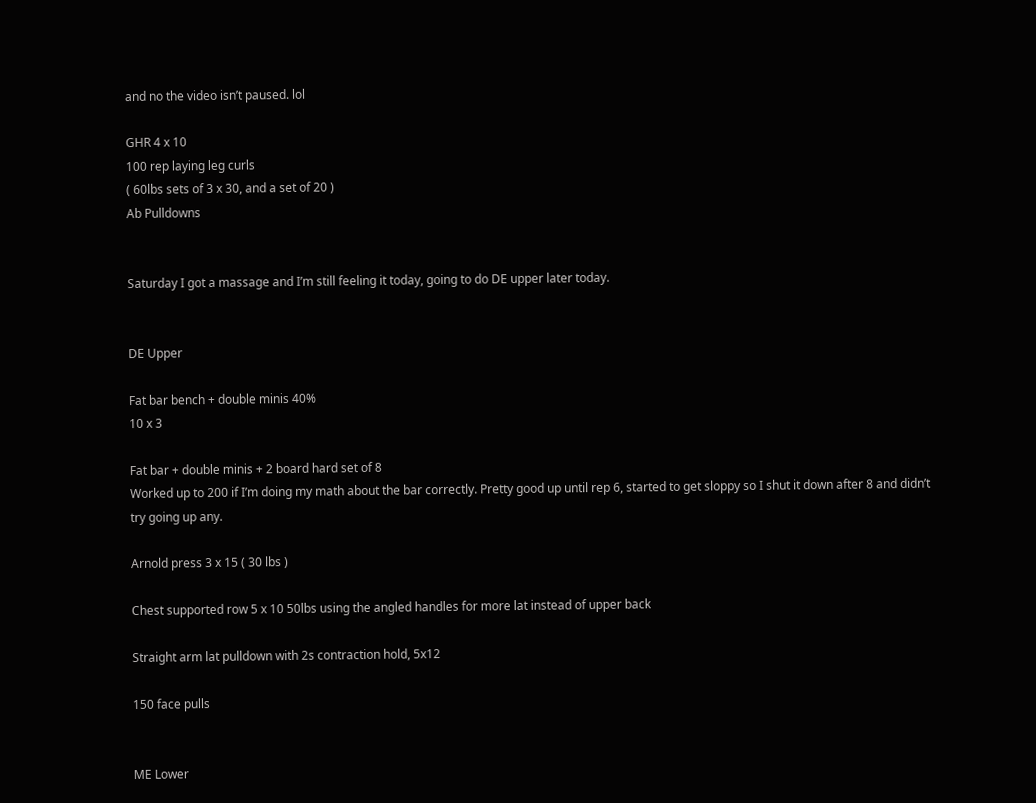and no the video isn’t paused. lol

GHR 4 x 10
100 rep laying leg curls
( 60lbs sets of 3 x 30, and a set of 20 )
Ab Pulldowns


Saturday I got a massage and I’m still feeling it today, going to do DE upper later today.


DE Upper

Fat bar bench + double minis 40%
10 x 3

Fat bar + double minis + 2 board hard set of 8
Worked up to 200 if I’m doing my math about the bar correctly. Pretty good up until rep 6, started to get sloppy so I shut it down after 8 and didn’t try going up any.

Arnold press 3 x 15 ( 30 lbs )

Chest supported row 5 x 10 50lbs using the angled handles for more lat instead of upper back

Straight arm lat pulldown with 2s contraction hold, 5x12

150 face pulls


ME Lower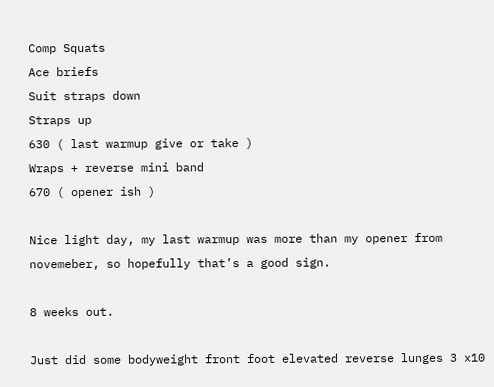Comp Squats
Ace briefs
Suit straps down
Straps up
630 ( last warmup give or take )
Wraps + reverse mini band
670 ( opener ish )

Nice light day, my last warmup was more than my opener from novemeber, so hopefully that’s a good sign.

8 weeks out.

Just did some bodyweight front foot elevated reverse lunges 3 x10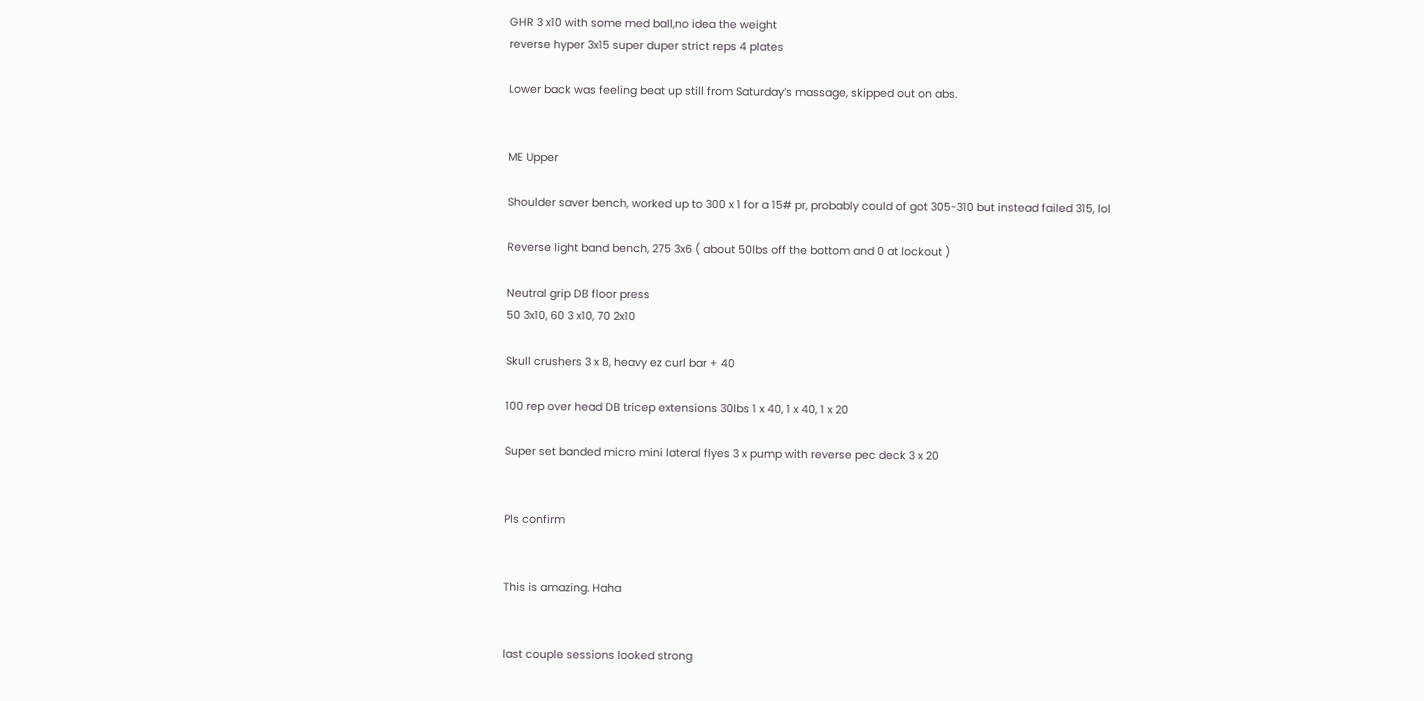GHR 3 x10 with some med ball,no idea the weight
reverse hyper 3x15 super duper strict reps 4 plates

Lower back was feeling beat up still from Saturday’s massage, skipped out on abs.


ME Upper

Shoulder saver bench, worked up to 300 x 1 for a 15# pr, probably could of got 305-310 but instead failed 315, lol

Reverse light band bench, 275 3x6 ( about 50lbs off the bottom and 0 at lockout )

Neutral grip DB floor press
50 3x10, 60 3 x10, 70 2x10

Skull crushers 3 x 8, heavy ez curl bar + 40

100 rep over head DB tricep extensions 30lbs 1 x 40, 1 x 40, 1 x 20

Super set banded micro mini lateral flyes 3 x pump with reverse pec deck 3 x 20


Pls confirm


This is amazing. Haha


last couple sessions looked strong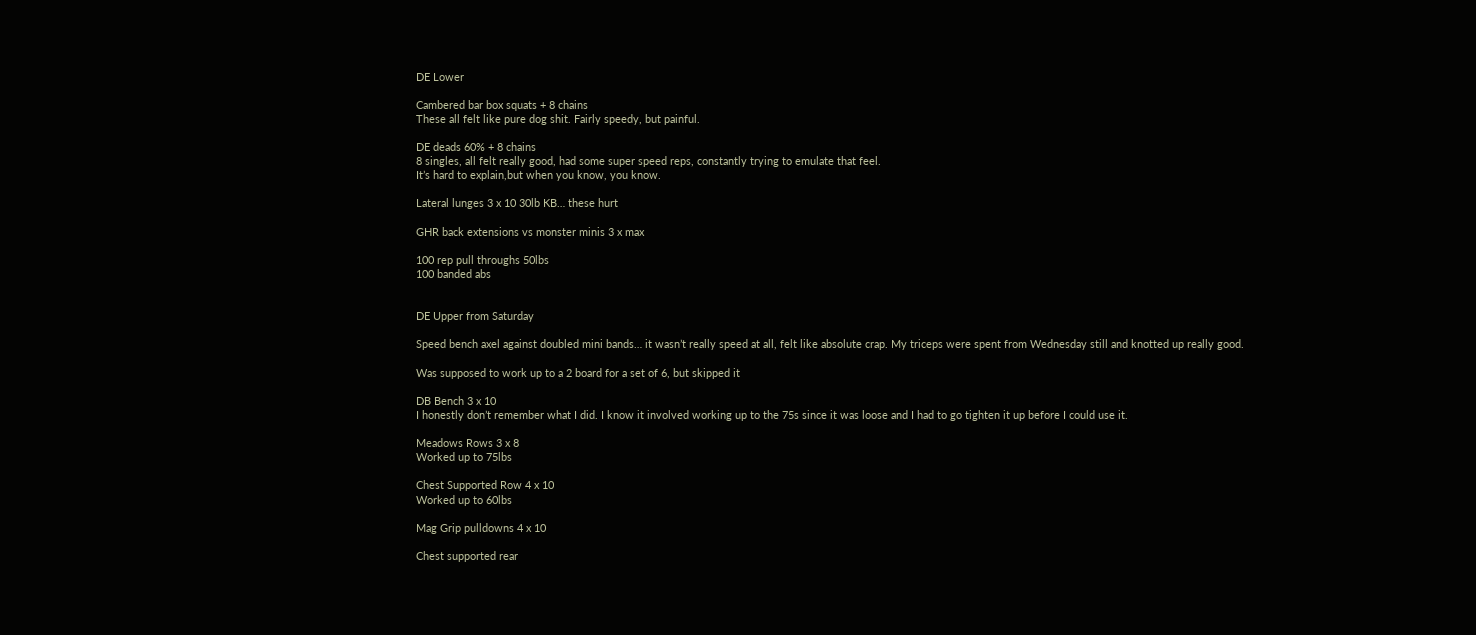DE Lower

Cambered bar box squats + 8 chains
These all felt like pure dog shit. Fairly speedy, but painful.

DE deads 60% + 8 chains
8 singles, all felt really good, had some super speed reps, constantly trying to emulate that feel.
It’s hard to explain,but when you know, you know.

Lateral lunges 3 x 10 30lb KB… these hurt

GHR back extensions vs monster minis 3 x max

100 rep pull throughs 50lbs
100 banded abs


DE Upper from Saturday

Speed bench axel against doubled mini bands… it wasn’t really speed at all, felt like absolute crap. My triceps were spent from Wednesday still and knotted up really good.

Was supposed to work up to a 2 board for a set of 6, but skipped it

DB Bench 3 x 10
I honestly don’t remember what I did. I know it involved working up to the 75s since it was loose and I had to go tighten it up before I could use it.

Meadows Rows 3 x 8
Worked up to 75lbs

Chest Supported Row 4 x 10
Worked up to 60lbs

Mag Grip pulldowns 4 x 10

Chest supported rear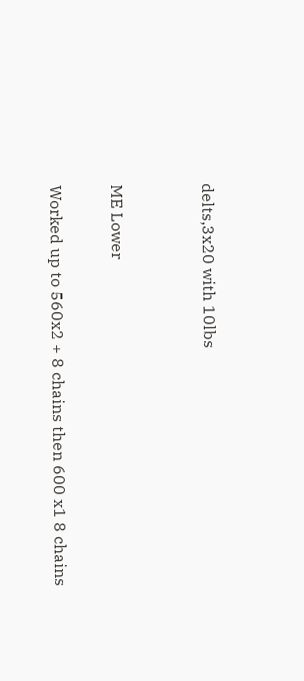delts,3x20 with 10lbs


ME Lower

Worked up to 560x2 + 8 chains then 600 x1 8 chains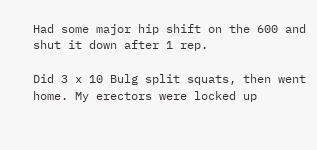Had some major hip shift on the 600 and shut it down after 1 rep.

Did 3 x 10 Bulg split squats, then went home. My erectors were locked up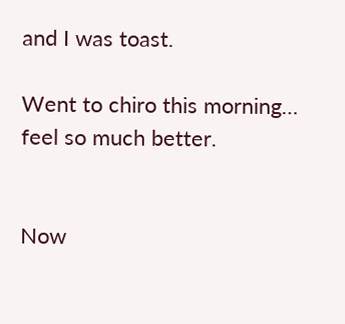and I was toast.

Went to chiro this morning… feel so much better.


Now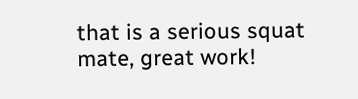that is a serious squat mate, great work!